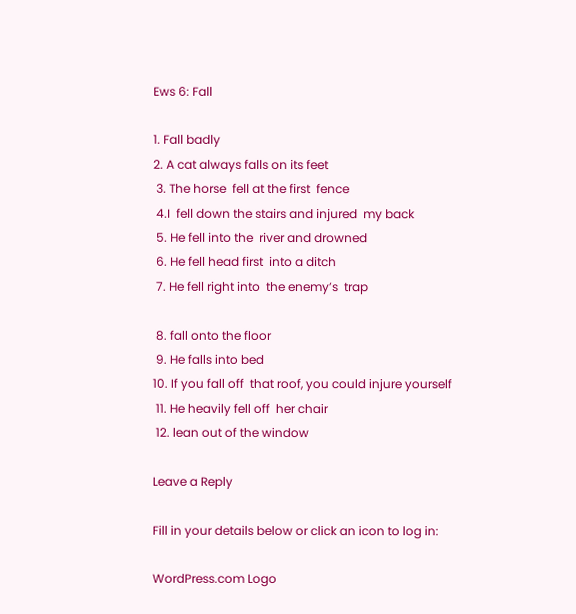Ews 6: Fall

1. Fall badly
2. A cat always falls on its feet
 3. The horse  fell at the first  fence
 4.I  fell down the stairs and injured  my back
 5. He fell into the  river and drowned
 6. He fell head first  into a ditch
 7. He fell right into  the enemy’s  trap

 8. fall onto the floor
 9. He falls into bed
10. If you fall off  that roof, you could injure yourself
 11. He heavily fell off  her chair
 12. lean out of the window

Leave a Reply

Fill in your details below or click an icon to log in:

WordPress.com Logo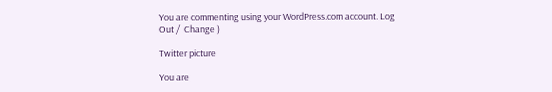You are commenting using your WordPress.com account. Log Out /  Change )

Twitter picture

You are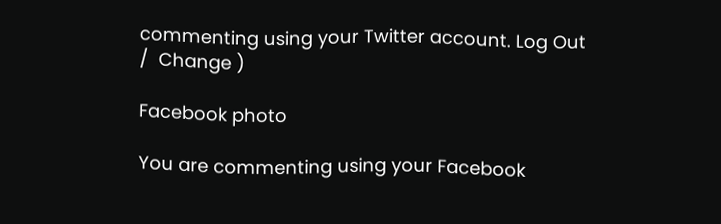commenting using your Twitter account. Log Out /  Change )

Facebook photo

You are commenting using your Facebook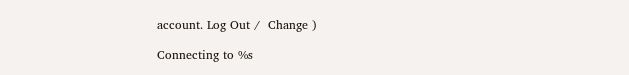account. Log Out /  Change )

Connecting to %s